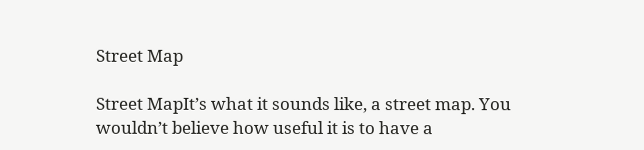Street Map

Street MapIt’s what it sounds like, a street map. You wouldn’t believe how useful it is to have a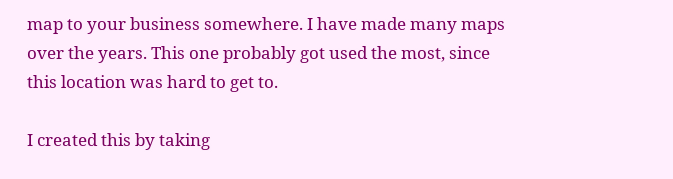map to your business somewhere. I have made many maps over the years. This one probably got used the most, since this location was hard to get to.

I created this by taking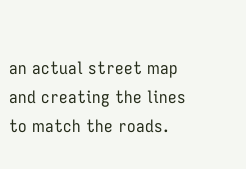an actual street map and creating the lines to match the roads.